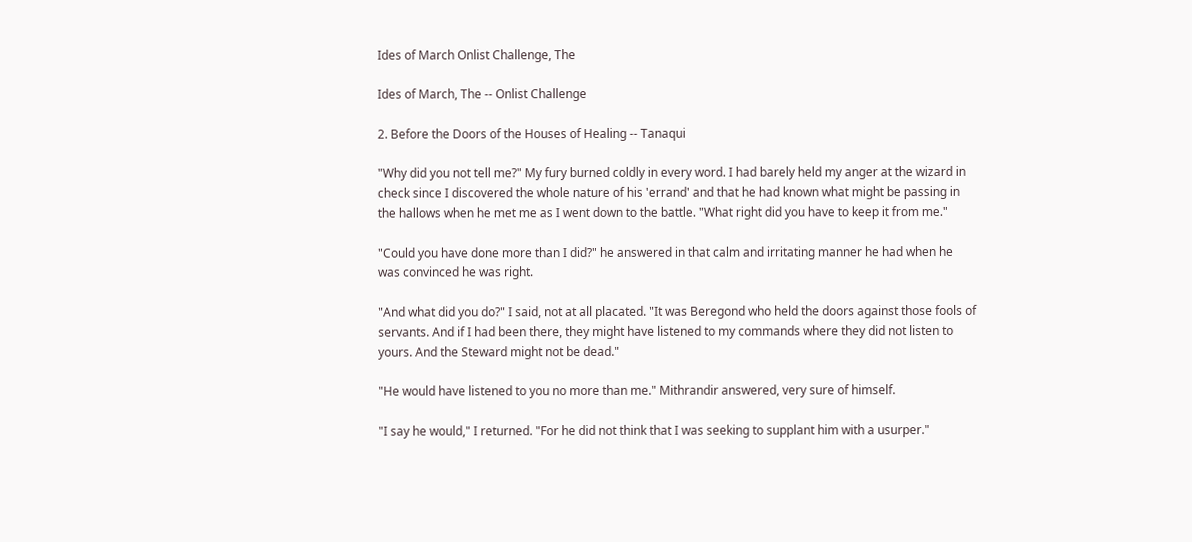Ides of March Onlist Challenge, The

Ides of March, The -- Onlist Challenge

2. Before the Doors of the Houses of Healing -- Tanaqui

"Why did you not tell me?" My fury burned coldly in every word. I had barely held my anger at the wizard in check since I discovered the whole nature of his 'errand' and that he had known what might be passing in the hallows when he met me as I went down to the battle. "What right did you have to keep it from me."

"Could you have done more than I did?" he answered in that calm and irritating manner he had when he was convinced he was right.

"And what did you do?" I said, not at all placated. "It was Beregond who held the doors against those fools of servants. And if I had been there, they might have listened to my commands where they did not listen to yours. And the Steward might not be dead."

"He would have listened to you no more than me." Mithrandir answered, very sure of himself.

"I say he would," I returned. "For he did not think that I was seeking to supplant him with a usurper."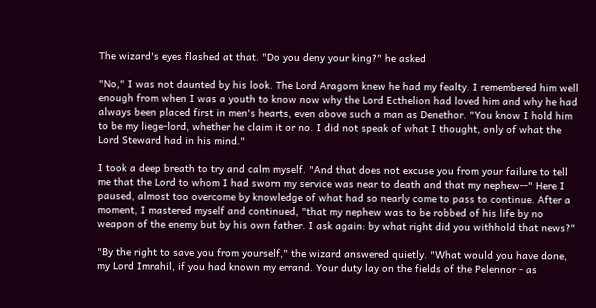The wizard's eyes flashed at that. "Do you deny your king?" he asked

"No," I was not daunted by his look. The Lord Aragorn knew he had my fealty. I remembered him well enough from when I was a youth to know now why the Lord Ecthelion had loved him and why he had always been placed first in men's hearts, even above such a man as Denethor. "You know I hold him to be my liege-lord, whether he claim it or no. I did not speak of what I thought, only of what the Lord Steward had in his mind."

I took a deep breath to try and calm myself. "And that does not excuse you from your failure to tell me that the Lord to whom I had sworn my service was near to death and that my nephew--" Here I paused, almost too overcome by knowledge of what had so nearly come to pass to continue. After a moment, I mastered myself and continued, "that my nephew was to be robbed of his life by no weapon of the enemy but by his own father. I ask again: by what right did you withhold that news?"

"By the right to save you from yourself," the wizard answered quietly. "What would you have done, my Lord Imrahil, if you had known my errand. Your duty lay on the fields of the Pelennor - as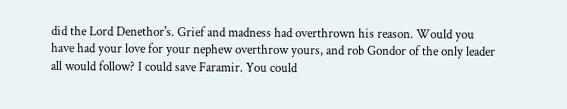did the Lord Denethor's. Grief and madness had overthrown his reason. Would you have had your love for your nephew overthrow yours, and rob Gondor of the only leader all would follow? I could save Faramir. You could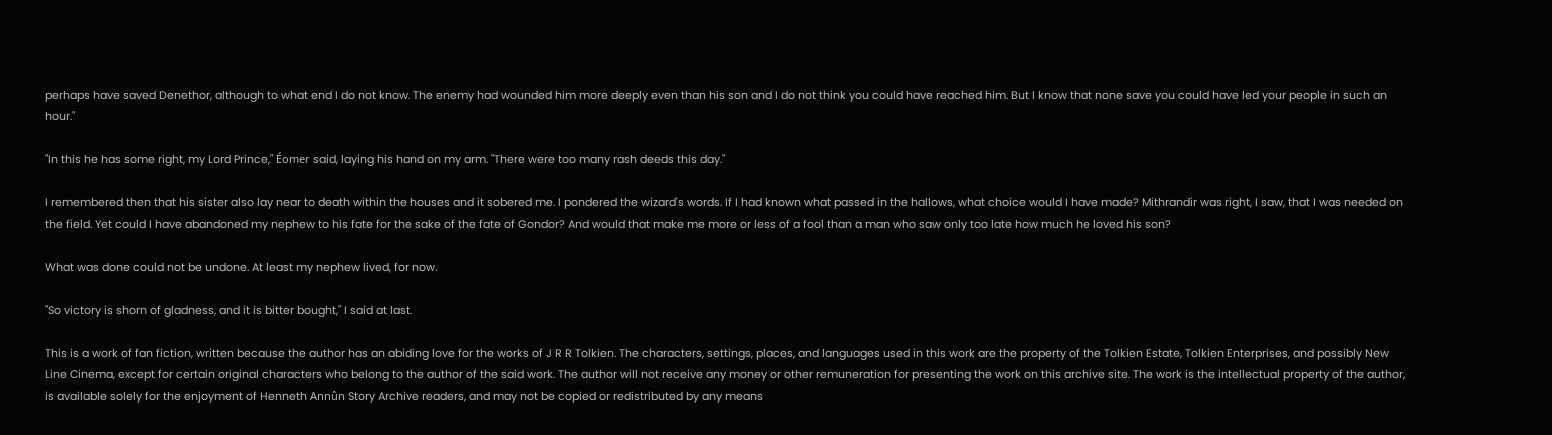perhaps have saved Denethor, although to what end I do not know. The enemy had wounded him more deeply even than his son and I do not think you could have reached him. But I know that none save you could have led your people in such an hour."

"In this he has some right, my Lord Prince," Éomer said, laying his hand on my arm. "There were too many rash deeds this day."

I remembered then that his sister also lay near to death within the houses and it sobered me. I pondered the wizard's words. If I had known what passed in the hallows, what choice would I have made? Mithrandir was right, I saw, that I was needed on the field. Yet could I have abandoned my nephew to his fate for the sake of the fate of Gondor? And would that make me more or less of a fool than a man who saw only too late how much he loved his son?

What was done could not be undone. At least my nephew lived, for now.

"So victory is shorn of gladness, and it is bitter bought," I said at last.

This is a work of fan fiction, written because the author has an abiding love for the works of J R R Tolkien. The characters, settings, places, and languages used in this work are the property of the Tolkien Estate, Tolkien Enterprises, and possibly New Line Cinema, except for certain original characters who belong to the author of the said work. The author will not receive any money or other remuneration for presenting the work on this archive site. The work is the intellectual property of the author, is available solely for the enjoyment of Henneth Annûn Story Archive readers, and may not be copied or redistributed by any means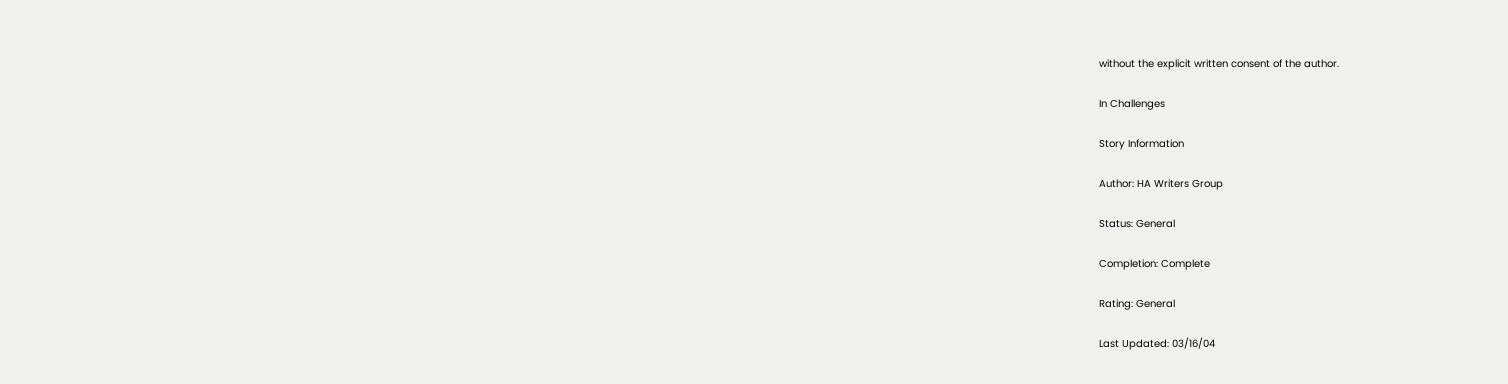without the explicit written consent of the author.

In Challenges

Story Information

Author: HA Writers Group

Status: General

Completion: Complete

Rating: General

Last Updated: 03/16/04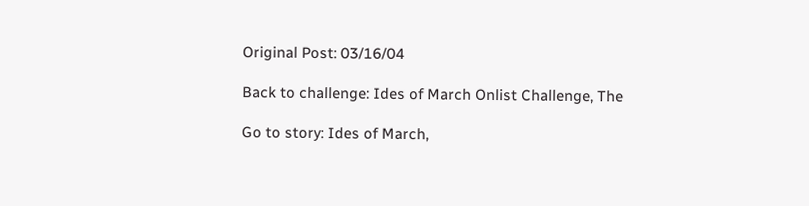Original Post: 03/16/04

Back to challenge: Ides of March Onlist Challenge, The

Go to story: Ides of March,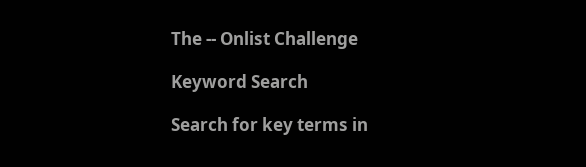The -- Onlist Challenge

Keyword Search

Search for key terms in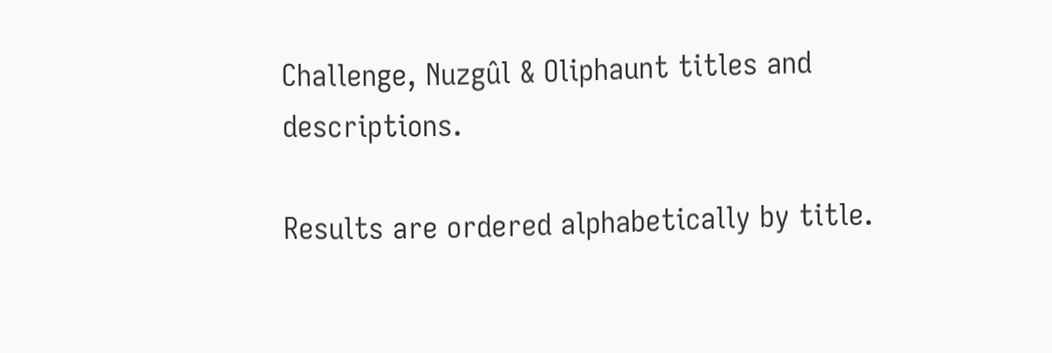Challenge, Nuzgûl & Oliphaunt titles and descriptions.

Results are ordered alphabetically by title.